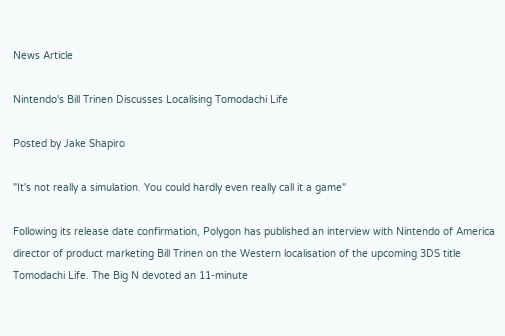News Article

Nintendo's Bill Trinen Discusses Localising Tomodachi Life

Posted by Jake Shapiro

"It's not really a simulation. You could hardly even really call it a game"

Following its release date confirmation, Polygon has published an interview with Nintendo of America director of product marketing Bill Trinen on the Western localisation of the upcoming 3DS title Tomodachi Life. The Big N devoted an 11-minute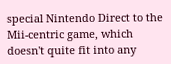special Nintendo Direct to the Mii-centric game, which doesn't quite fit into any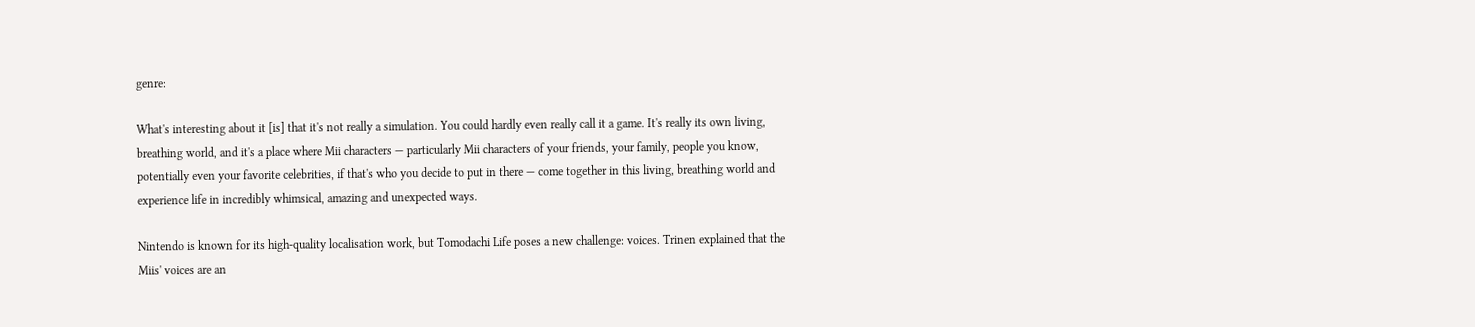genre:

What's interesting about it [is] that it's not really a simulation. You could hardly even really call it a game. It's really its own living, breathing world, and it's a place where Mii characters — particularly Mii characters of your friends, your family, people you know, potentially even your favorite celebrities, if that's who you decide to put in there — come together in this living, breathing world and experience life in incredibly whimsical, amazing and unexpected ways.

Nintendo is known for its high-quality localisation work, but Tomodachi Life poses a new challenge: voices. Trinen explained that the Miis' voices are an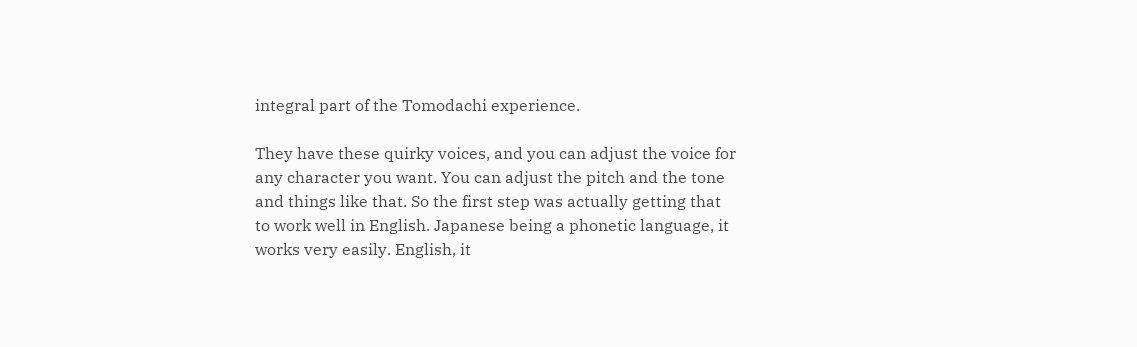integral part of the Tomodachi experience.

They have these quirky voices, and you can adjust the voice for any character you want. You can adjust the pitch and the tone and things like that. So the first step was actually getting that to work well in English. Japanese being a phonetic language, it works very easily. English, it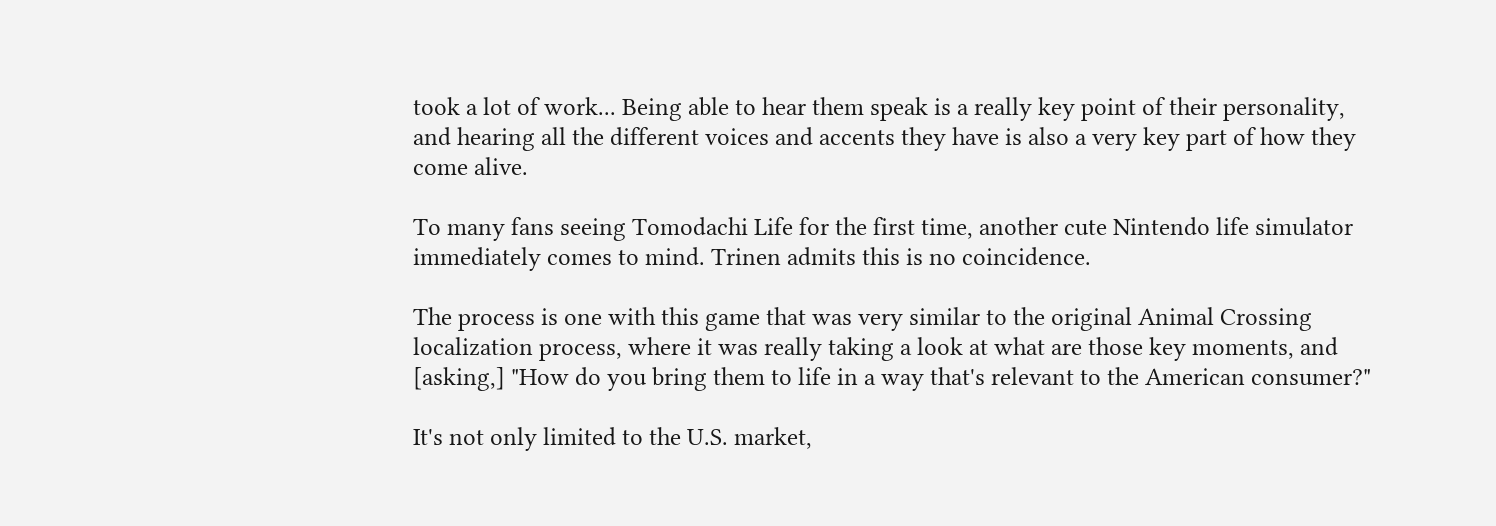took a lot of work... Being able to hear them speak is a really key point of their personality, and hearing all the different voices and accents they have is also a very key part of how they come alive.

To many fans seeing Tomodachi Life for the first time, another cute Nintendo life simulator immediately comes to mind. Trinen admits this is no coincidence.

The process is one with this game that was very similar to the original Animal Crossing localization process, where it was really taking a look at what are those key moments, and [asking,] "How do you bring them to life in a way that's relevant to the American consumer?"

It's not only limited to the U.S. market,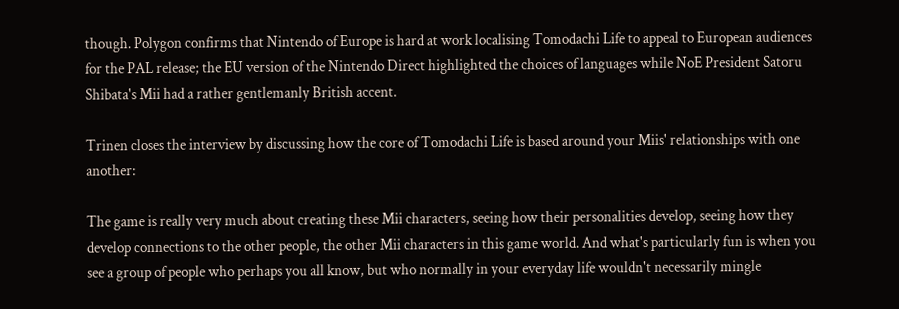though. Polygon confirms that Nintendo of Europe is hard at work localising Tomodachi Life to appeal to European audiences for the PAL release; the EU version of the Nintendo Direct highlighted the choices of languages while NoE President Satoru Shibata's Mii had a rather gentlemanly British accent.

Trinen closes the interview by discussing how the core of Tomodachi Life is based around your Miis' relationships with one another:

The game is really very much about creating these Mii characters, seeing how their personalities develop, seeing how they develop connections to the other people, the other Mii characters in this game world. And what's particularly fun is when you see a group of people who perhaps you all know, but who normally in your everyday life wouldn't necessarily mingle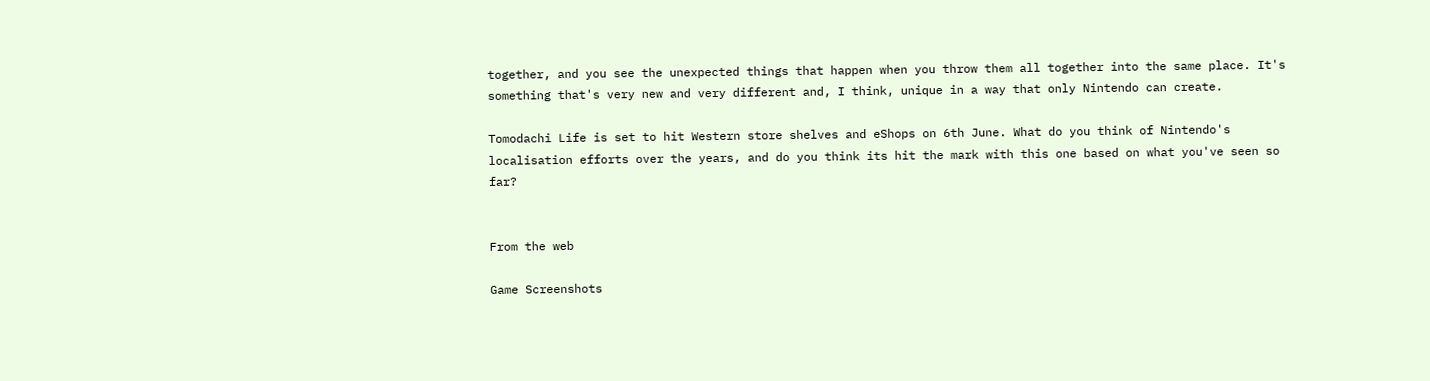together, and you see the unexpected things that happen when you throw them all together into the same place. It's something that's very new and very different and, I think, unique in a way that only Nintendo can create.

Tomodachi Life is set to hit Western store shelves and eShops on 6th June. What do you think of Nintendo's localisation efforts over the years, and do you think its hit the mark with this one based on what you've seen so far?


From the web

Game Screenshots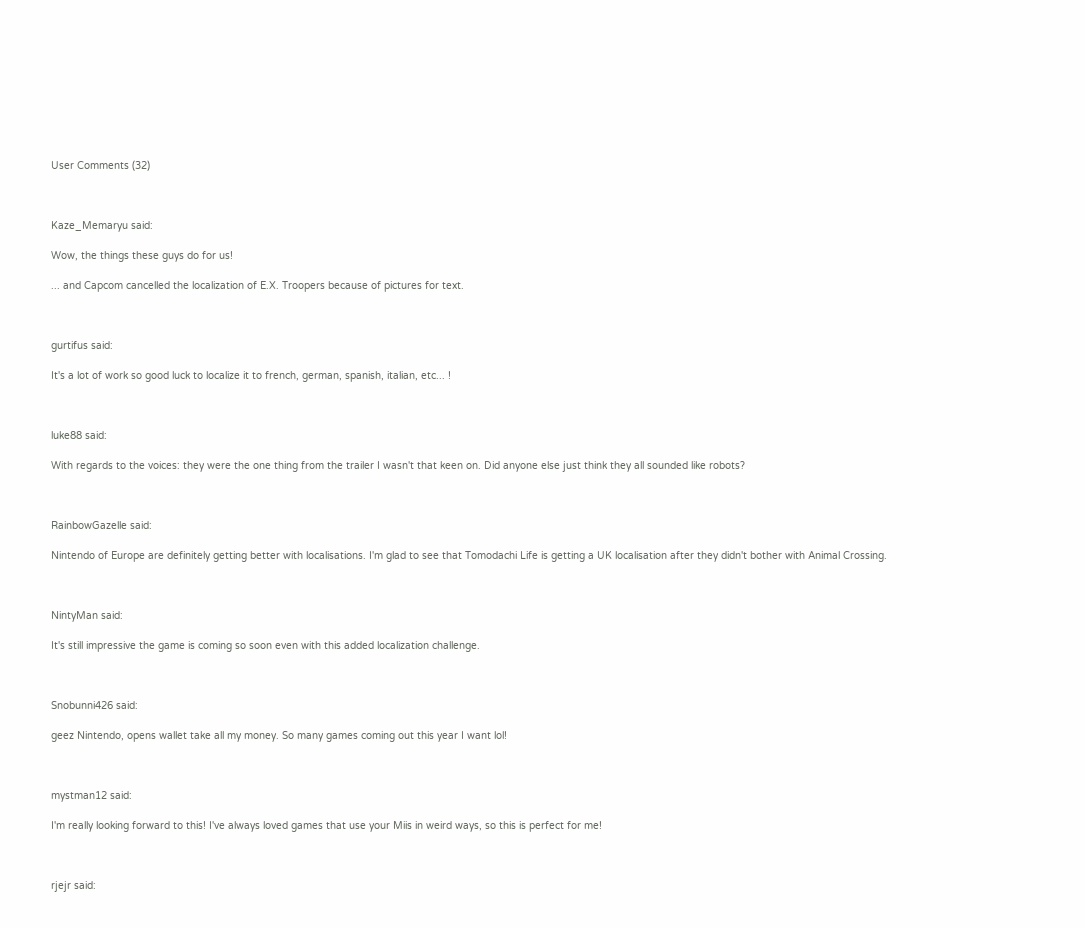User Comments (32)



Kaze_Memaryu said:

Wow, the things these guys do for us!

... and Capcom cancelled the localization of E.X. Troopers because of pictures for text.



gurtifus said:

It's a lot of work so good luck to localize it to french, german, spanish, italian, etc... !



luke88 said:

With regards to the voices: they were the one thing from the trailer I wasn't that keen on. Did anyone else just think they all sounded like robots?



RainbowGazelle said:

Nintendo of Europe are definitely getting better with localisations. I'm glad to see that Tomodachi Life is getting a UK localisation after they didn't bother with Animal Crossing.



NintyMan said:

It's still impressive the game is coming so soon even with this added localization challenge.



Snobunni426 said:

geez Nintendo, opens wallet take all my money. So many games coming out this year I want lol!



mystman12 said:

I'm really looking forward to this! I've always loved games that use your Miis in weird ways, so this is perfect for me!



rjejr said: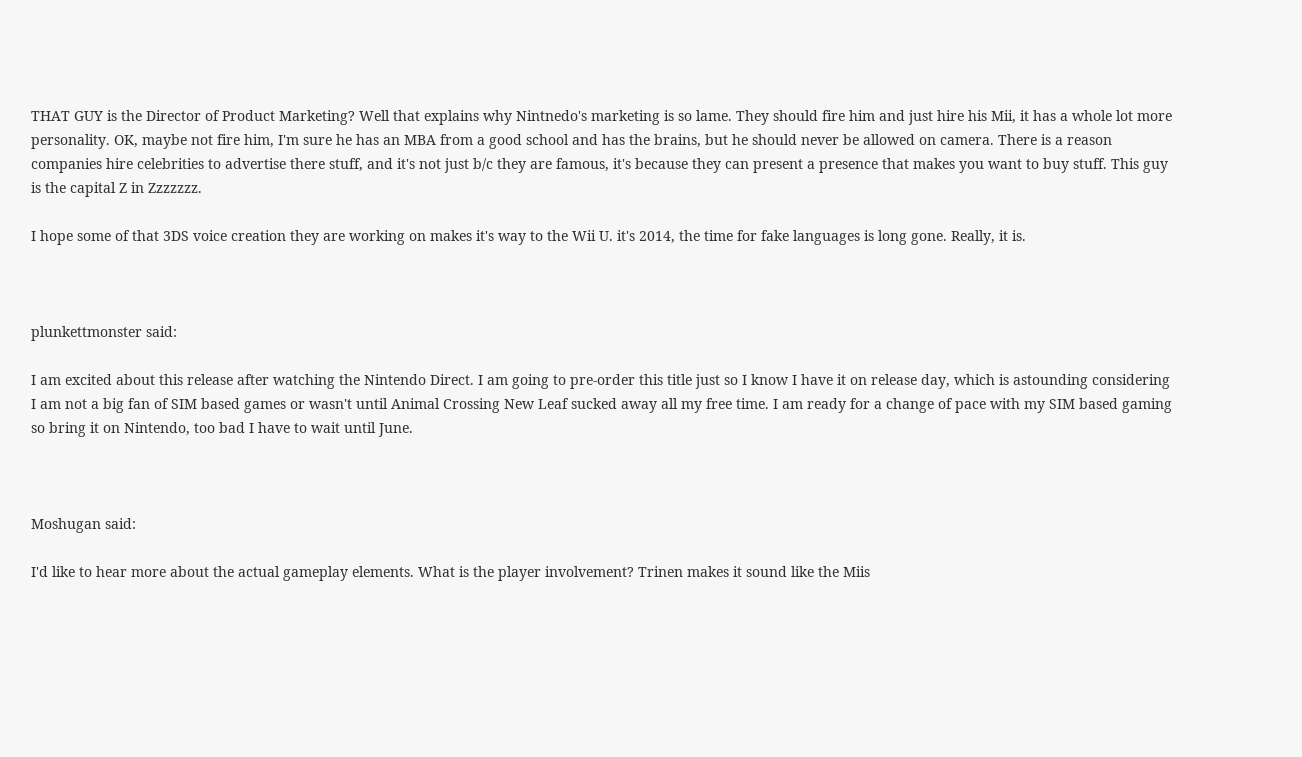THAT GUY is the Director of Product Marketing? Well that explains why Nintnedo's marketing is so lame. They should fire him and just hire his Mii, it has a whole lot more personality. OK, maybe not fire him, I'm sure he has an MBA from a good school and has the brains, but he should never be allowed on camera. There is a reason companies hire celebrities to advertise there stuff, and it's not just b/c they are famous, it's because they can present a presence that makes you want to buy stuff. This guy is the capital Z in Zzzzzzz.

I hope some of that 3DS voice creation they are working on makes it's way to the Wii U. it's 2014, the time for fake languages is long gone. Really, it is.



plunkettmonster said:

I am excited about this release after watching the Nintendo Direct. I am going to pre-order this title just so I know I have it on release day, which is astounding considering I am not a big fan of SIM based games or wasn't until Animal Crossing New Leaf sucked away all my free time. I am ready for a change of pace with my SIM based gaming so bring it on Nintendo, too bad I have to wait until June.



Moshugan said:

I'd like to hear more about the actual gameplay elements. What is the player involvement? Trinen makes it sound like the Miis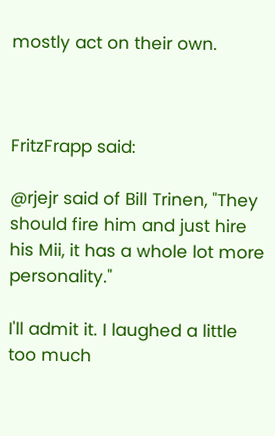mostly act on their own.



FritzFrapp said:

@rjejr said of Bill Trinen, "They should fire him and just hire his Mii, it has a whole lot more personality."

I'll admit it. I laughed a little too much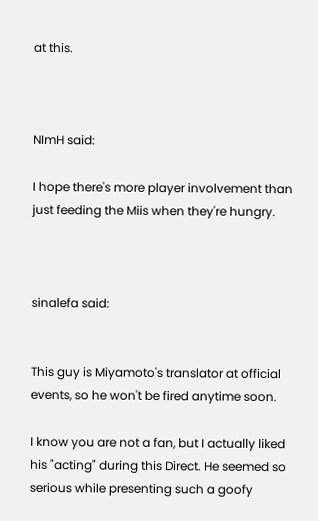at this.



NImH said:

I hope there's more player involvement than just feeding the Miis when they're hungry.



sinalefa said:


This guy is Miyamoto's translator at official events, so he won't be fired anytime soon.

I know you are not a fan, but I actually liked his "acting" during this Direct. He seemed so serious while presenting such a goofy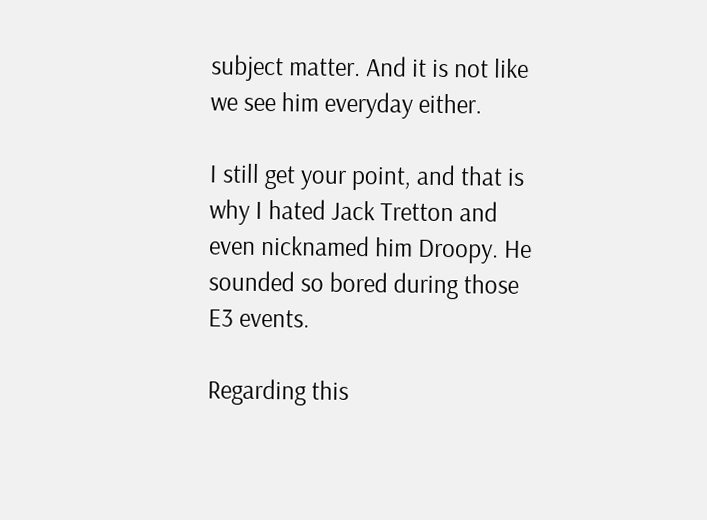subject matter. And it is not like we see him everyday either.

I still get your point, and that is why I hated Jack Tretton and even nicknamed him Droopy. He sounded so bored during those E3 events.

Regarding this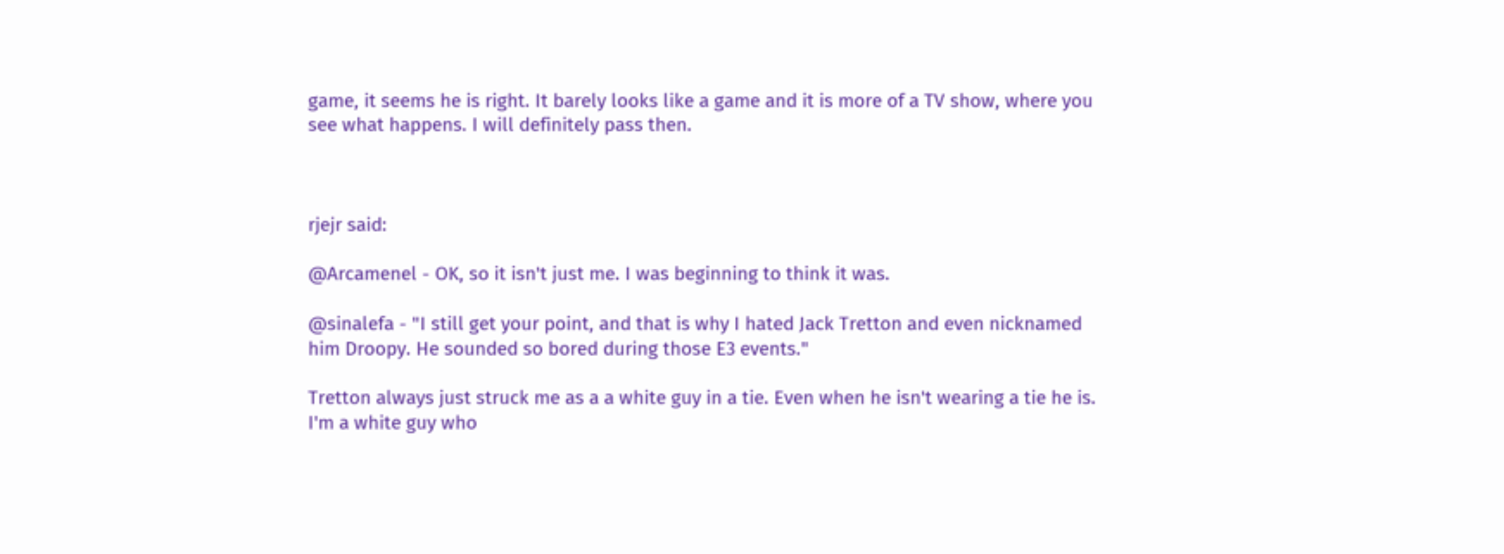game, it seems he is right. It barely looks like a game and it is more of a TV show, where you see what happens. I will definitely pass then.



rjejr said:

@Arcamenel - OK, so it isn't just me. I was beginning to think it was.

@sinalefa - "I still get your point, and that is why I hated Jack Tretton and even nicknamed him Droopy. He sounded so bored during those E3 events."

Tretton always just struck me as a a white guy in a tie. Even when he isn't wearing a tie he is. I'm a white guy who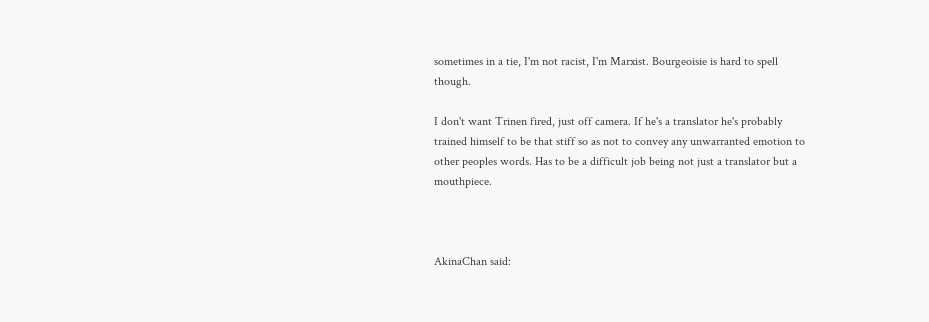sometimes in a tie, I'm not racist, I'm Marxist. Bourgeoisie is hard to spell though.

I don't want Trinen fired, just off camera. If he's a translator he's probably trained himself to be that stiff so as not to convey any unwarranted emotion to other peoples words. Has to be a difficult job being not just a translator but a mouthpiece.



AkinaChan said: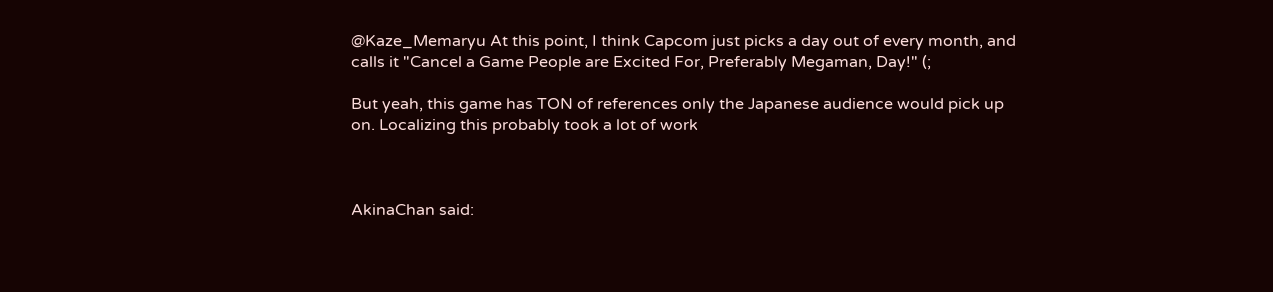@Kaze_Memaryu At this point, I think Capcom just picks a day out of every month, and calls it "Cancel a Game People are Excited For, Preferably Megaman, Day!" (;

But yeah, this game has TON of references only the Japanese audience would pick up on. Localizing this probably took a lot of work



AkinaChan said: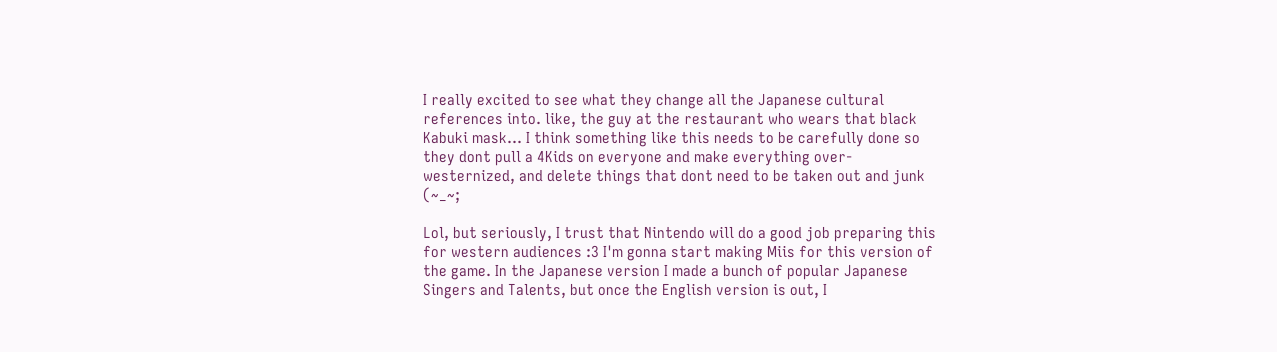I really excited to see what they change all the Japanese cultural references into. like, the guy at the restaurant who wears that black Kabuki mask... I think something like this needs to be carefully done so they dont pull a 4Kids on everyone and make everything over-westernized, and delete things that dont need to be taken out and junk (~_~;

Lol, but seriously, I trust that Nintendo will do a good job preparing this for western audiences :3 I'm gonna start making Miis for this version of the game. In the Japanese version I made a bunch of popular Japanese Singers and Talents, but once the English version is out, I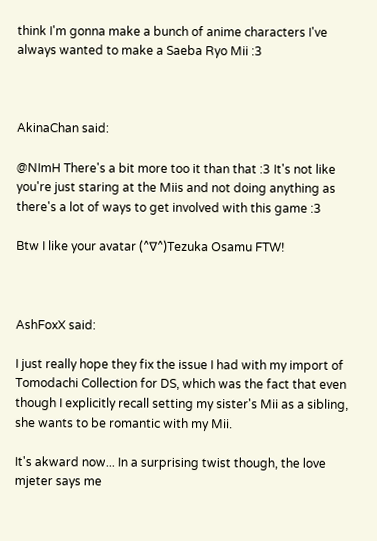think I'm gonna make a bunch of anime characters I've always wanted to make a Saeba Ryo Mii :3



AkinaChan said:

@NImH There's a bit more too it than that :3 It's not like you're just staring at the Miis and not doing anything as there's a lot of ways to get involved with this game :3

Btw I like your avatar (^∇^)Tezuka Osamu FTW!



AshFoxX said:

I just really hope they fix the issue I had with my import of Tomodachi Collection for DS, which was the fact that even though I explicitly recall setting my sister's Mii as a sibling, she wants to be romantic with my Mii.

It's akward now... In a surprising twist though, the love mjeter says me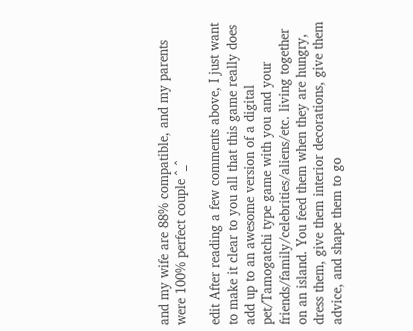and my wife are 88% compatible, and my parents were 100% perfect couple ^_^

edit After reading a few comments above, I just want to make it clear to you all that this game really does add up to an awesome version of a digital pet/Tamogatchi type game with you and your friends/family/celebrities/aliens/etc. living together on an island. You feed them when they are hungry, dress them, give them interior decorations, give them advice, and shape them to go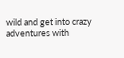wild and get into crazy adventures with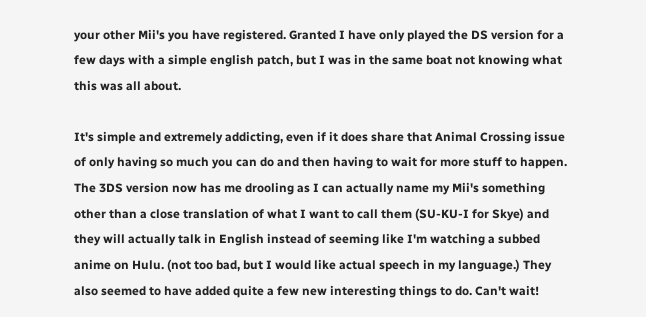your other Mii's you have registered. Granted I have only played the DS version for a few days with a simple english patch, but I was in the same boat not knowing what this was all about.

It's simple and extremely addicting, even if it does share that Animal Crossing issue of only having so much you can do and then having to wait for more stuff to happen. The 3DS version now has me drooling as I can actually name my Mii's something other than a close translation of what I want to call them (SU-KU-I for Skye) and they will actually talk in English instead of seeming like I'm watching a subbed anime on Hulu. (not too bad, but I would like actual speech in my language.) They also seemed to have added quite a few new interesting things to do. Can't wait!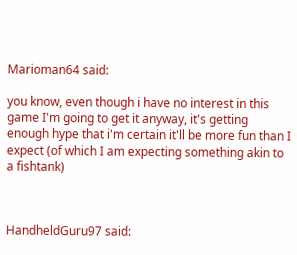Marioman64 said:

you know, even though i have no interest in this game I'm going to get it anyway, it's getting enough hype that i'm certain it'll be more fun than I expect (of which I am expecting something akin to a fishtank)



HandheldGuru97 said: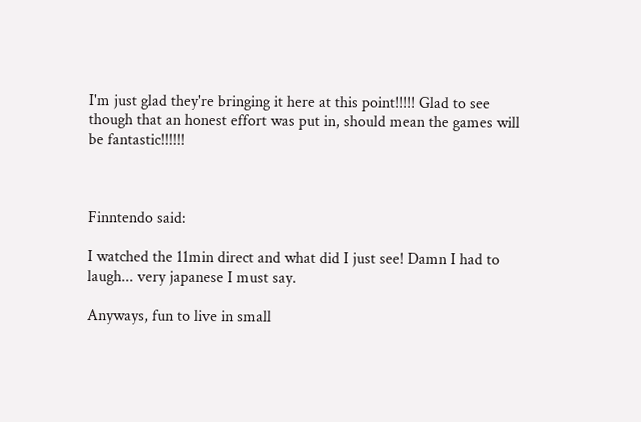I'm just glad they're bringing it here at this point!!!!! Glad to see though that an honest effort was put in, should mean the games will be fantastic!!!!!!



Finntendo said:

I watched the 11min direct and what did I just see! Damn I had to laugh... very japanese I must say.

Anyways, fun to live in small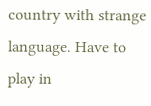country with strange language. Have to play in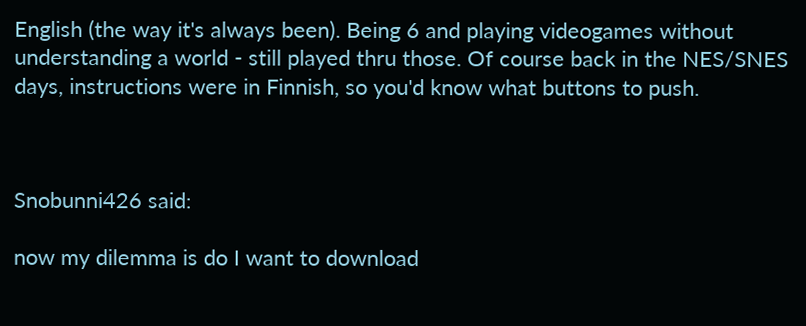English (the way it's always been). Being 6 and playing videogames without understanding a world - still played thru those. Of course back in the NES/SNES days, instructions were in Finnish, so you'd know what buttons to push.



Snobunni426 said:

now my dilemma is do I want to download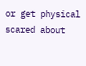or get physical scared about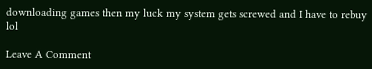downloading games then my luck my system gets screwed and I have to rebuy lol

Leave A Comment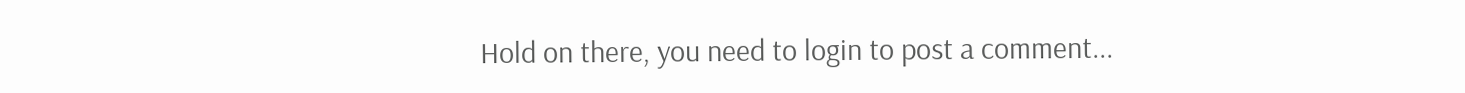Hold on there, you need to login to post a comment...